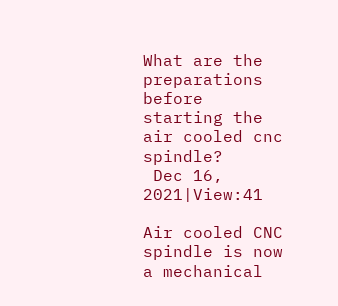What are the preparations before starting the air cooled cnc spindle?
 Dec 16, 2021|View:41

Air cooled CNC spindle is now a mechanical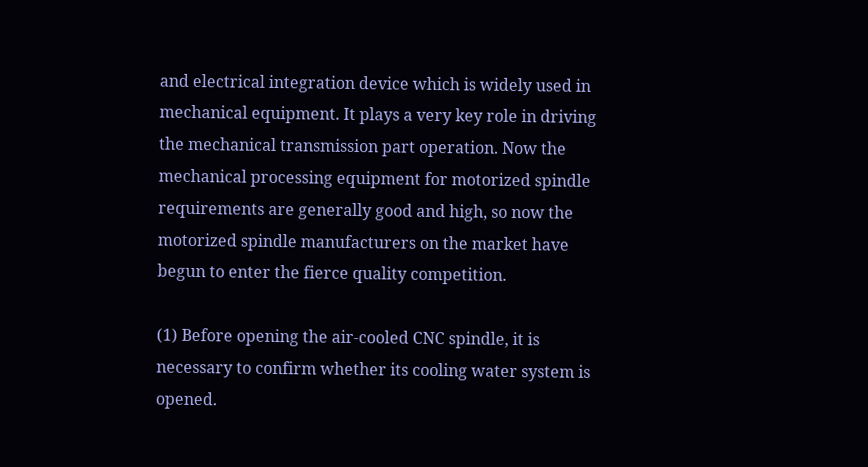and electrical integration device which is widely used in mechanical equipment. It plays a very key role in driving the mechanical transmission part operation. Now the mechanical processing equipment for motorized spindle requirements are generally good and high, so now the motorized spindle manufacturers on the market have begun to enter the fierce quality competition.

(1) Before opening the air-cooled CNC spindle, it is necessary to confirm whether its cooling water system is opened.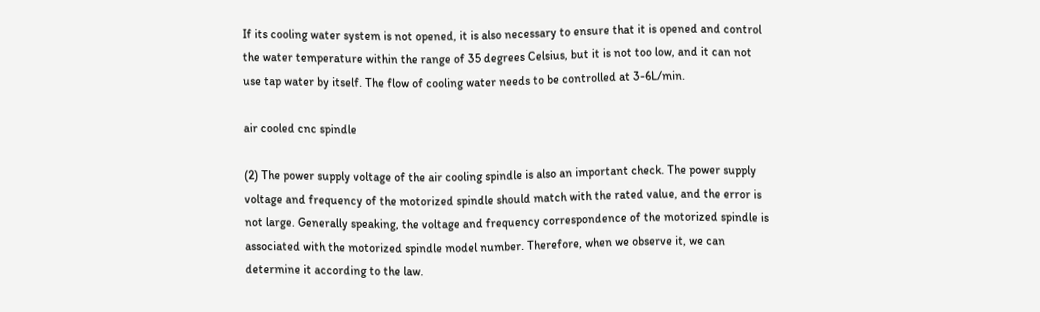If its cooling water system is not opened, it is also necessary to ensure that it is opened and control the water temperature within the range of 35 degrees Celsius, but it is not too low, and it can not use tap water by itself. The flow of cooling water needs to be controlled at 3-6L/min.

air cooled cnc spindle

(2) The power supply voltage of the air cooling spindle is also an important check. The power supply voltage and frequency of the motorized spindle should match with the rated value, and the error is not large. Generally speaking, the voltage and frequency correspondence of the motorized spindle is associated with the motorized spindle model number. Therefore, when we observe it, we can determine it according to the law.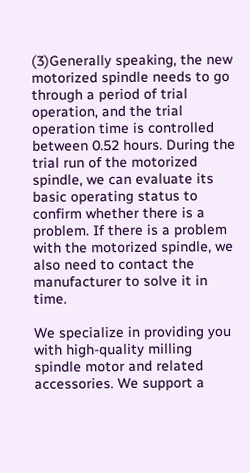(3)Generally speaking, the new motorized spindle needs to go through a period of trial operation, and the trial operation time is controlled between 0.52 hours. During the trial run of the motorized spindle, we can evaluate its basic operating status to confirm whether there is a problem. If there is a problem with the motorized spindle, we also need to contact the manufacturer to solve it in time.

We specialize in providing you with high-quality milling spindle motor and related accessories. We support a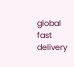global fast delivery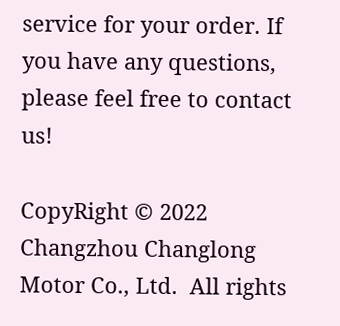service for your order. If you have any questions, please feel free to contact us!

CopyRight © 2022 Changzhou Changlong Motor Co., Ltd.  All rights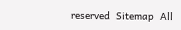reserved  Sitemap  All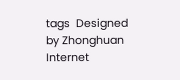tags  Designed by Zhonghuan Internet